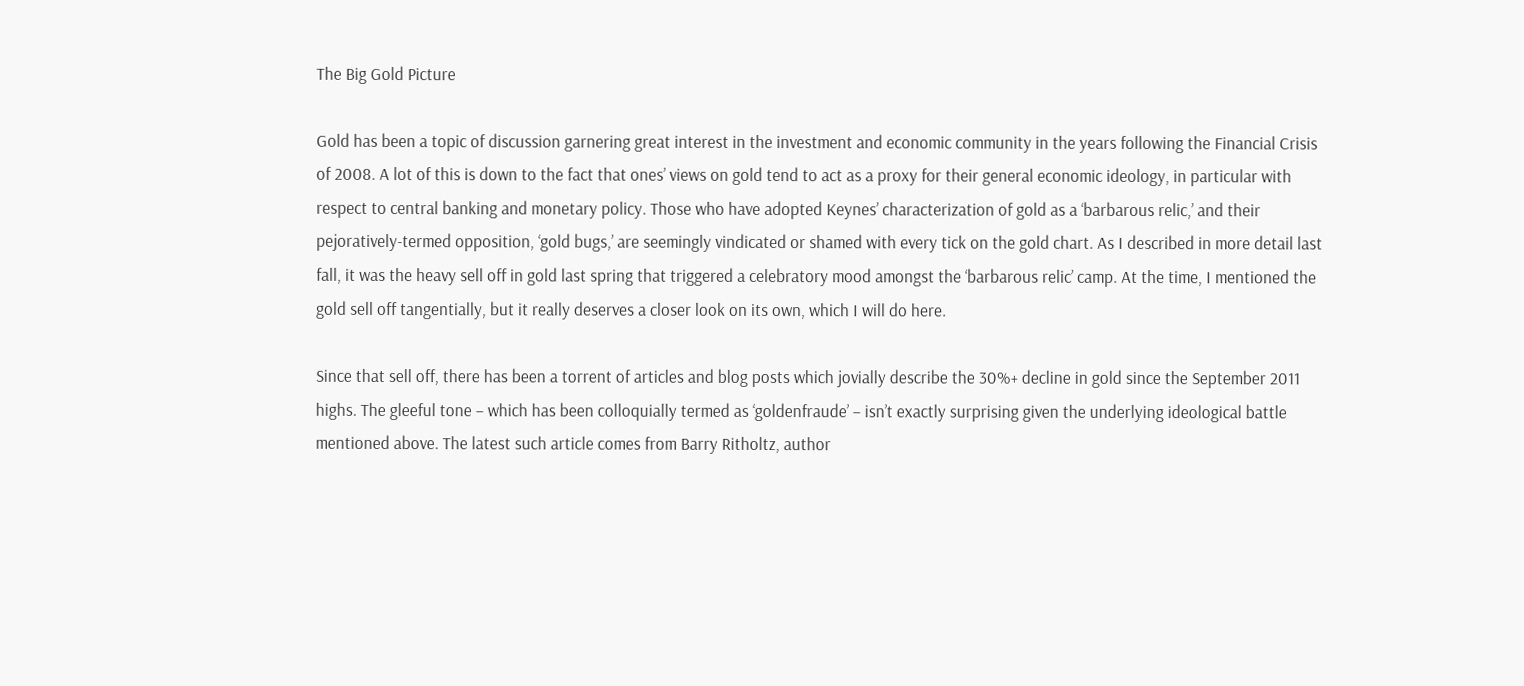The Big Gold Picture

Gold has been a topic of discussion garnering great interest in the investment and economic community in the years following the Financial Crisis of 2008. A lot of this is down to the fact that ones’ views on gold tend to act as a proxy for their general economic ideology, in particular with respect to central banking and monetary policy. Those who have adopted Keynes’ characterization of gold as a ‘barbarous relic,’ and their pejoratively-termed opposition, ‘gold bugs,’ are seemingly vindicated or shamed with every tick on the gold chart. As I described in more detail last fall, it was the heavy sell off in gold last spring that triggered a celebratory mood amongst the ‘barbarous relic’ camp. At the time, I mentioned the gold sell off tangentially, but it really deserves a closer look on its own, which I will do here.

Since that sell off, there has been a torrent of articles and blog posts which jovially describe the 30%+ decline in gold since the September 2011 highs. The gleeful tone – which has been colloquially termed as ‘goldenfraude’ – isn’t exactly surprising given the underlying ideological battle mentioned above. The latest such article comes from Barry Ritholtz, author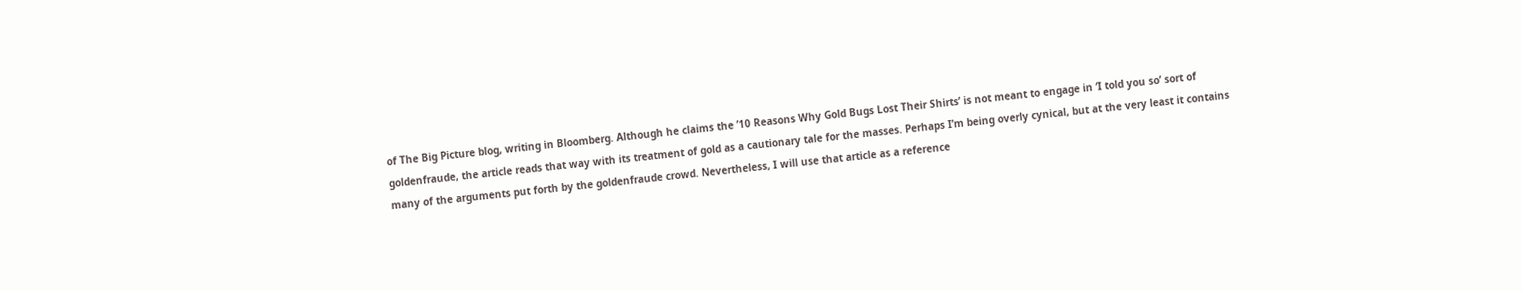of The Big Picture blog, writing in Bloomberg. Although he claims the ’10 Reasons Why Gold Bugs Lost Their Shirts’ is not meant to engage in ‘I told you so’ sort of goldenfraude, the article reads that way with its treatment of gold as a cautionary tale for the masses. Perhaps I’m being overly cynical, but at the very least it contains many of the arguments put forth by the goldenfraude crowd. Nevertheless, I will use that article as a reference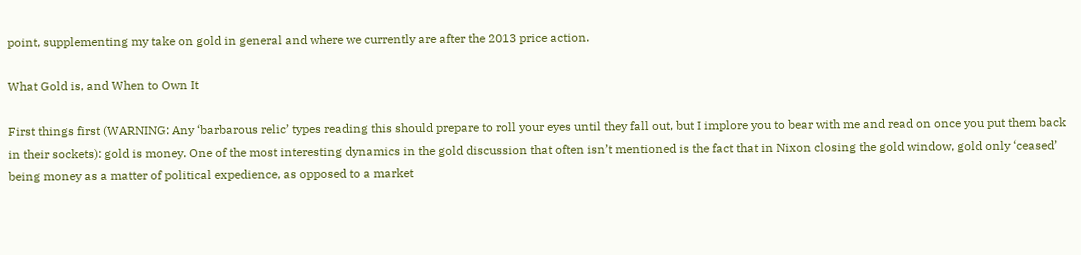point, supplementing my take on gold in general and where we currently are after the 2013 price action.

What Gold is, and When to Own It

First things first (WARNING: Any ‘barbarous relic’ types reading this should prepare to roll your eyes until they fall out, but I implore you to bear with me and read on once you put them back in their sockets): gold is money. One of the most interesting dynamics in the gold discussion that often isn’t mentioned is the fact that in Nixon closing the gold window, gold only ‘ceased’ being money as a matter of political expedience, as opposed to a market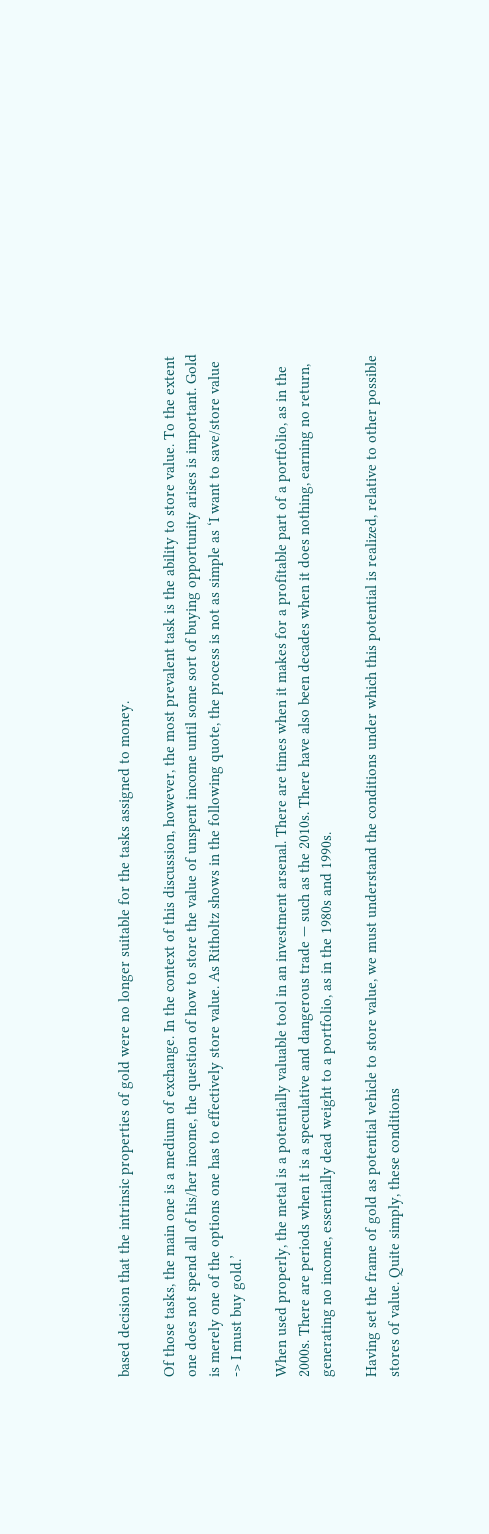based decision that the intrinsic properties of gold were no longer suitable for the tasks assigned to money.

Of those tasks, the main one is a medium of exchange. In the context of this discussion, however, the most prevalent task is the ability to store value. To the extent one does not spend all of his/her income, the question of how to store the value of unspent income until some sort of buying opportunity arises is important. Gold is merely one of the options one has to effectively store value. As Ritholtz shows in the following quote, the process is not as simple as ‘I want to save/store value -> I must buy gold.’

When used properly, the metal is a potentially valuable tool in an investment arsenal. There are times when it makes for a profitable part of a portfolio, as in the 2000s. There are periods when it is a speculative and dangerous trade — such as the 2010s. There have also been decades when it does nothing, earning no return, generating no income, essentially dead weight to a portfolio, as in the 1980s and 1990s.

Having set the frame of gold as potential vehicle to store value, we must understand the conditions under which this potential is realized, relative to other possible stores of value. Quite simply, these conditions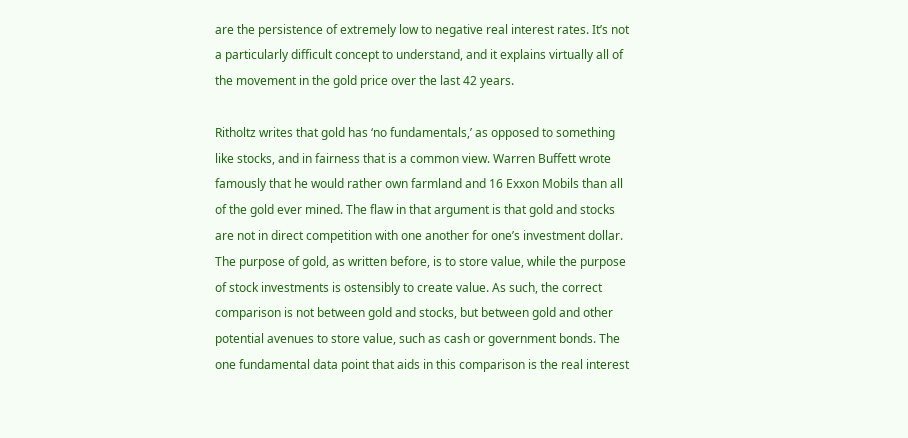are the persistence of extremely low to negative real interest rates. It’s not a particularly difficult concept to understand, and it explains virtually all of the movement in the gold price over the last 42 years.

Ritholtz writes that gold has ‘no fundamentals,’ as opposed to something like stocks, and in fairness that is a common view. Warren Buffett wrote famously that he would rather own farmland and 16 Exxon Mobils than all of the gold ever mined. The flaw in that argument is that gold and stocks are not in direct competition with one another for one’s investment dollar. The purpose of gold, as written before, is to store value, while the purpose of stock investments is ostensibly to create value. As such, the correct comparison is not between gold and stocks, but between gold and other potential avenues to store value, such as cash or government bonds. The one fundamental data point that aids in this comparison is the real interest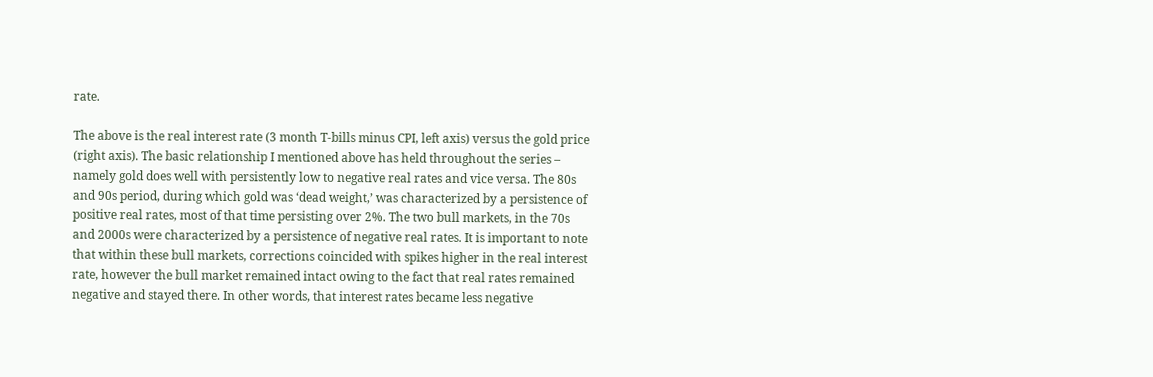rate.

The above is the real interest rate (3 month T-bills minus CPI, left axis) versus the gold price (right axis). The basic relationship I mentioned above has held throughout the series – namely gold does well with persistently low to negative real rates and vice versa. The 80s and 90s period, during which gold was ‘dead weight,’ was characterized by a persistence of positive real rates, most of that time persisting over 2%. The two bull markets, in the 70s and 2000s were characterized by a persistence of negative real rates. It is important to note that within these bull markets, corrections coincided with spikes higher in the real interest rate, however the bull market remained intact owing to the fact that real rates remained negative and stayed there. In other words, that interest rates became less negative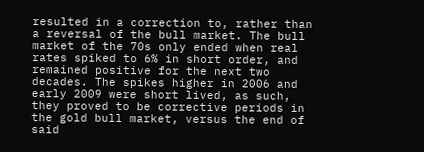resulted in a correction to, rather than a reversal of the bull market. The bull market of the 70s only ended when real rates spiked to 6% in short order, and remained positive for the next two decades. The spikes higher in 2006 and early 2009 were short lived, as such, they proved to be corrective periods in the gold bull market, versus the end of said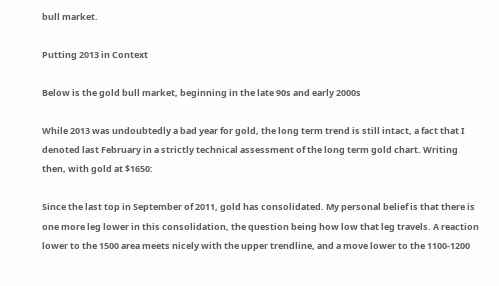bull market.

Putting 2013 in Context

Below is the gold bull market, beginning in the late 90s and early 2000s

While 2013 was undoubtedly a bad year for gold, the long term trend is still intact, a fact that I denoted last February in a strictly technical assessment of the long term gold chart. Writing then, with gold at $1650:

Since the last top in September of 2011, gold has consolidated. My personal belief is that there is one more leg lower in this consolidation, the question being how low that leg travels. A reaction lower to the 1500 area meets nicely with the upper trendline, and a move lower to the 1100-1200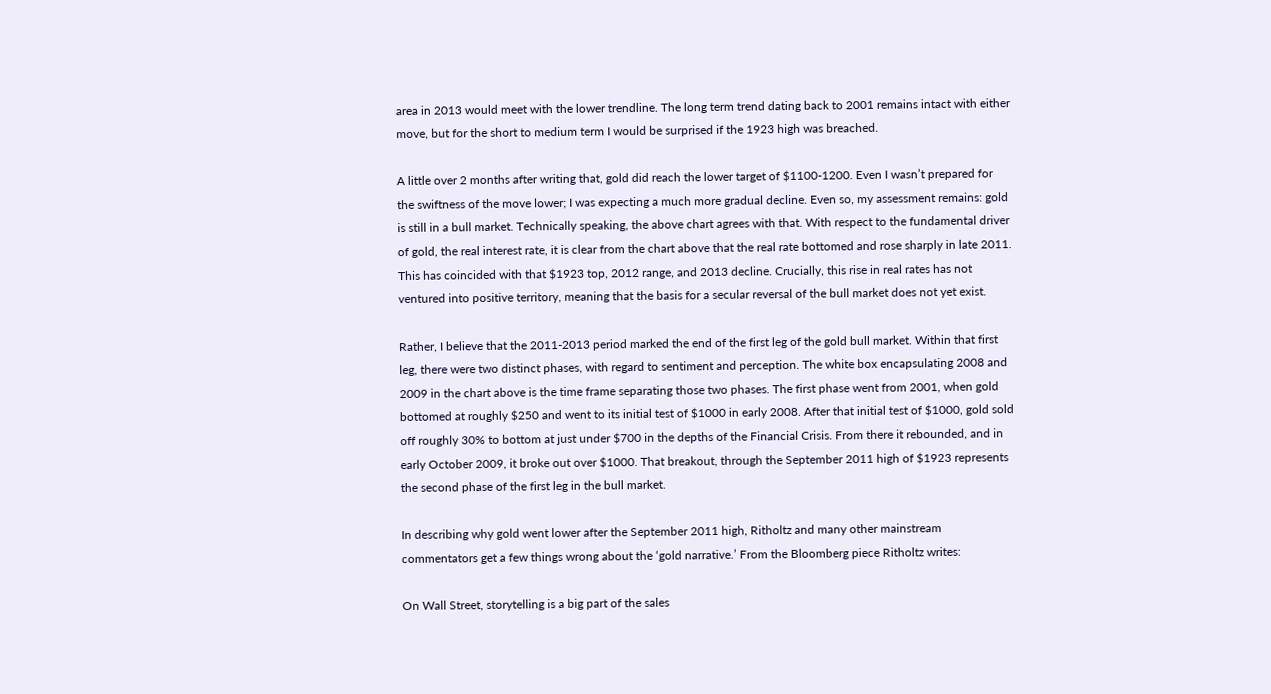area in 2013 would meet with the lower trendline. The long term trend dating back to 2001 remains intact with either move, but for the short to medium term I would be surprised if the 1923 high was breached.

A little over 2 months after writing that, gold did reach the lower target of $1100-1200. Even I wasn’t prepared for the swiftness of the move lower; I was expecting a much more gradual decline. Even so, my assessment remains: gold is still in a bull market. Technically speaking, the above chart agrees with that. With respect to the fundamental driver of gold, the real interest rate, it is clear from the chart above that the real rate bottomed and rose sharply in late 2011. This has coincided with that $1923 top, 2012 range, and 2013 decline. Crucially, this rise in real rates has not ventured into positive territory, meaning that the basis for a secular reversal of the bull market does not yet exist.

Rather, I believe that the 2011-2013 period marked the end of the first leg of the gold bull market. Within that first leg, there were two distinct phases, with regard to sentiment and perception. The white box encapsulating 2008 and 2009 in the chart above is the time frame separating those two phases. The first phase went from 2001, when gold bottomed at roughly $250 and went to its initial test of $1000 in early 2008. After that initial test of $1000, gold sold off roughly 30% to bottom at just under $700 in the depths of the Financial Crisis. From there it rebounded, and in early October 2009, it broke out over $1000. That breakout, through the September 2011 high of $1923 represents the second phase of the first leg in the bull market.

In describing why gold went lower after the September 2011 high, Ritholtz and many other mainstream commentators get a few things wrong about the ‘gold narrative.’ From the Bloomberg piece Ritholtz writes:

On Wall Street, storytelling is a big part of the sales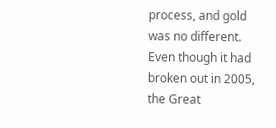process, and gold was no different. Even though it had broken out in 2005, the Great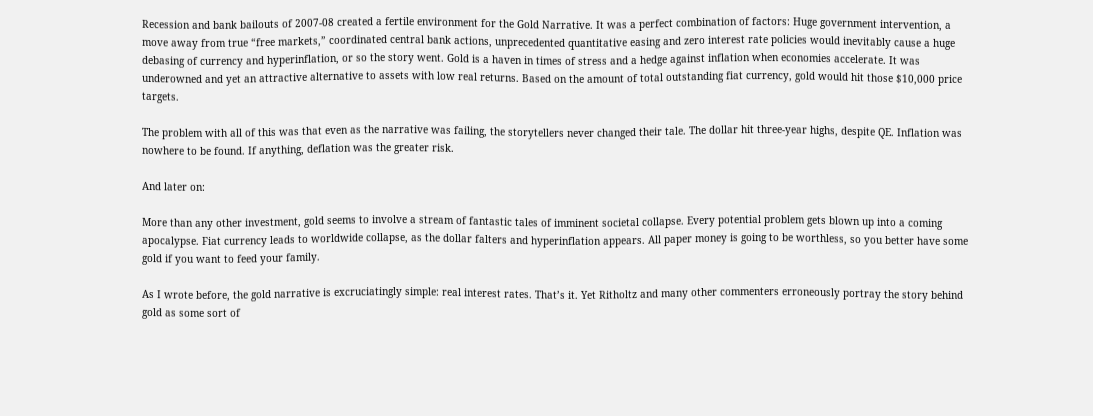Recession and bank bailouts of 2007-08 created a fertile environment for the Gold Narrative. It was a perfect combination of factors: Huge government intervention, a move away from true “free markets,” coordinated central bank actions, unprecedented quantitative easing and zero interest rate policies would inevitably cause a huge debasing of currency and hyperinflation, or so the story went. Gold is a haven in times of stress and a hedge against inflation when economies accelerate. It was underowned and yet an attractive alternative to assets with low real returns. Based on the amount of total outstanding fiat currency, gold would hit those $10,000 price targets.

The problem with all of this was that even as the narrative was failing, the storytellers never changed their tale. The dollar hit three-year highs, despite QE. Inflation was nowhere to be found. If anything, deflation was the greater risk.

And later on:

More than any other investment, gold seems to involve a stream of fantastic tales of imminent societal collapse. Every potential problem gets blown up into a coming apocalypse. Fiat currency leads to worldwide collapse, as the dollar falters and hyperinflation appears. All paper money is going to be worthless, so you better have some gold if you want to feed your family.

As I wrote before, the gold narrative is excruciatingly simple: real interest rates. That’s it. Yet Ritholtz and many other commenters erroneously portray the story behind gold as some sort of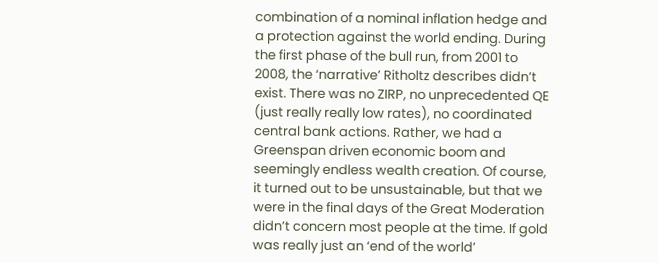combination of a nominal inflation hedge and a protection against the world ending. During the first phase of the bull run, from 2001 to 2008, the ‘narrative’ Ritholtz describes didn’t exist. There was no ZIRP, no unprecedented QE (just really really low rates), no coordinated central bank actions. Rather, we had a Greenspan driven economic boom and seemingly endless wealth creation. Of course, it turned out to be unsustainable, but that we were in the final days of the Great Moderation didn’t concern most people at the time. If gold was really just an ‘end of the world’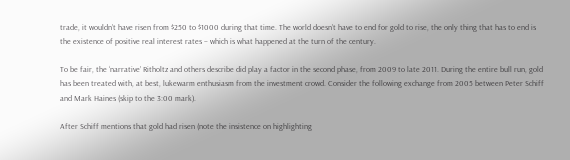trade, it wouldn’t have risen from $250 to $1000 during that time. The world doesn’t have to end for gold to rise, the only thing that has to end is the existence of positive real interest rates – which is what happened at the turn of the century.

To be fair, the ‘narrative’ Ritholtz and others describe did play a factor in the second phase, from 2009 to late 2011. During the entire bull run, gold has been treated with, at best, lukewarm enthusiasm from the investment crowd. Consider the following exchange from 2005 between Peter Schiff and Mark Haines (skip to the 3:00 mark).

After Schiff mentions that gold had risen (note the insistence on highlighting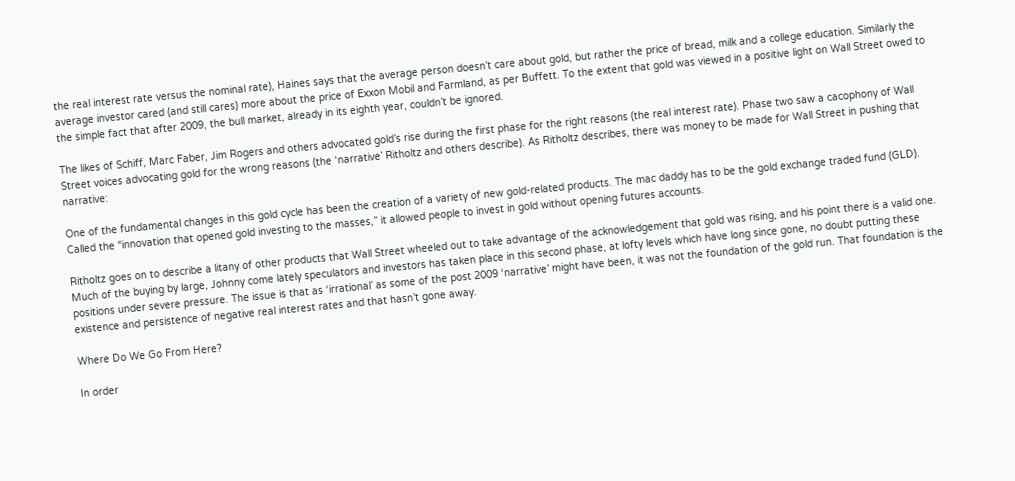the real interest rate versus the nominal rate), Haines says that the average person doesn’t care about gold, but rather the price of bread, milk and a college education. Similarly the average investor cared (and still cares) more about the price of Exxon Mobil and Farmland, as per Buffett. To the extent that gold was viewed in a positive light on Wall Street owed to the simple fact that after 2009, the bull market, already in its eighth year, couldn’t be ignored.

The likes of Schiff, Marc Faber, Jim Rogers and others advocated gold’s rise during the first phase for the right reasons (the real interest rate). Phase two saw a cacophony of Wall Street voices advocating gold for the wrong reasons (the ‘narrative’ Ritholtz and others describe). As Ritholtz describes, there was money to be made for Wall Street in pushing that narrative:

One of the fundamental changes in this gold cycle has been the creation of a variety of new gold-related products. The mac daddy has to be the gold exchange traded fund (GLD). Called the “innovation that opened gold investing to the masses,” it allowed people to invest in gold without opening futures accounts.

Ritholtz goes on to describe a litany of other products that Wall Street wheeled out to take advantage of the acknowledgement that gold was rising, and his point there is a valid one. Much of the buying by large, Johnny come lately speculators and investors has taken place in this second phase, at lofty levels which have long since gone, no doubt putting these positions under severe pressure. The issue is that as ‘irrational’ as some of the post 2009 ‘narrative’ might have been, it was not the foundation of the gold run. That foundation is the existence and persistence of negative real interest rates and that hasn’t gone away.

Where Do We Go From Here?

In order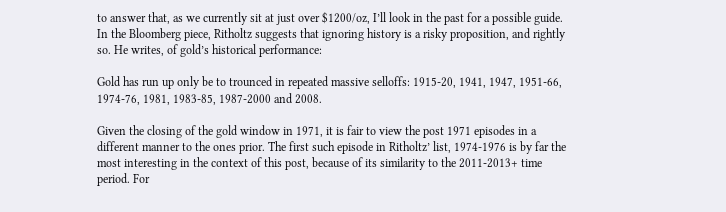to answer that, as we currently sit at just over $1200/oz, I’ll look in the past for a possible guide. In the Bloomberg piece, Ritholtz suggests that ignoring history is a risky proposition, and rightly so. He writes, of gold’s historical performance:

Gold has run up only be to trounced in repeated massive selloffs: 1915-20, 1941, 1947, 1951-66, 1974-76, 1981, 1983-85, 1987-2000 and 2008.

Given the closing of the gold window in 1971, it is fair to view the post 1971 episodes in a different manner to the ones prior. The first such episode in Ritholtz’ list, 1974-1976 is by far the most interesting in the context of this post, because of its similarity to the 2011-2013+ time period. For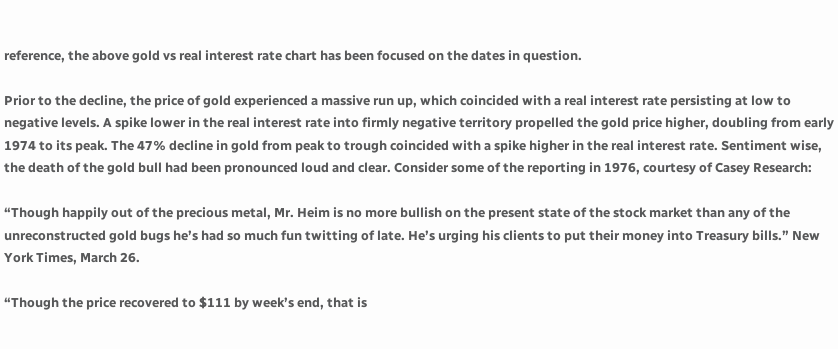reference, the above gold vs real interest rate chart has been focused on the dates in question.

Prior to the decline, the price of gold experienced a massive run up, which coincided with a real interest rate persisting at low to negative levels. A spike lower in the real interest rate into firmly negative territory propelled the gold price higher, doubling from early 1974 to its peak. The 47% decline in gold from peak to trough coincided with a spike higher in the real interest rate. Sentiment wise, the death of the gold bull had been pronounced loud and clear. Consider some of the reporting in 1976, courtesy of Casey Research:

“Though happily out of the precious metal, Mr. Heim is no more bullish on the present state of the stock market than any of the unreconstructed gold bugs he’s had so much fun twitting of late. He’s urging his clients to put their money into Treasury bills.” New York Times, March 26.

“Though the price recovered to $111 by week’s end, that is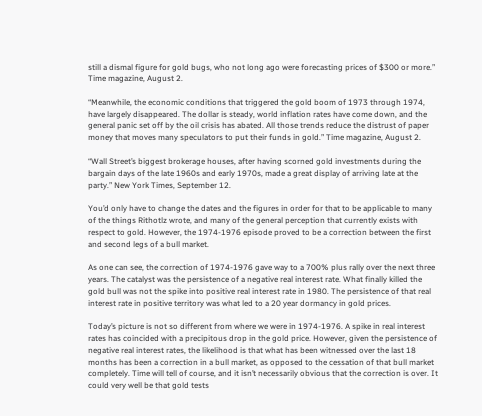still a dismal figure for gold bugs, who not long ago were forecasting prices of $300 or more.” Time magazine, August 2.

“Meanwhile, the economic conditions that triggered the gold boom of 1973 through 1974, have largely disappeared. The dollar is steady, world inflation rates have come down, and the general panic set off by the oil crisis has abated. All those trends reduce the distrust of paper money that moves many speculators to put their funds in gold.” Time magazine, August 2.

“Wall Street’s biggest brokerage houses, after having scorned gold investments during the bargain days of the late 1960s and early 1970s, made a great display of arriving late at the party.” New York Times, September 12.

You’d only have to change the dates and the figures in order for that to be applicable to many of the things Rithotlz wrote, and many of the general perception that currently exists with respect to gold. However, the 1974-1976 episode proved to be a correction between the first and second legs of a bull market.

As one can see, the correction of 1974-1976 gave way to a 700% plus rally over the next three years. The catalyst was the persistence of a negative real interest rate. What finally killed the gold bull was not the spike into positive real interest rate in 1980. The persistence of that real interest rate in positive territory was what led to a 20 year dormancy in gold prices.

Today’s picture is not so different from where we were in 1974-1976. A spike in real interest rates has coincided with a precipitous drop in the gold price. However, given the persistence of negative real interest rates, the likelihood is that what has been witnessed over the last 18 months has been a correction in a bull market, as opposed to the cessation of that bull market completely. Time will tell of course, and it isn’t necessarily obvious that the correction is over. It could very well be that gold tests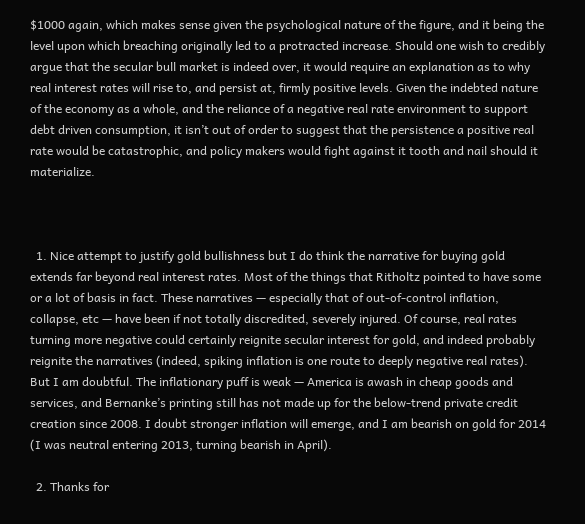$1000 again, which makes sense given the psychological nature of the figure, and it being the level upon which breaching originally led to a protracted increase. Should one wish to credibly argue that the secular bull market is indeed over, it would require an explanation as to why real interest rates will rise to, and persist at, firmly positive levels. Given the indebted nature of the economy as a whole, and the reliance of a negative real rate environment to support debt driven consumption, it isn’t out of order to suggest that the persistence a positive real rate would be catastrophic, and policy makers would fight against it tooth and nail should it materialize.



  1. Nice attempt to justify gold bullishness but I do think the narrative for buying gold extends far beyond real interest rates. Most of the things that Ritholtz pointed to have some or a lot of basis in fact. These narratives — especially that of out-of-control inflation, collapse, etc — have been if not totally discredited, severely injured. Of course, real rates turning more negative could certainly reignite secular interest for gold, and indeed probably reignite the narratives (indeed, spiking inflation is one route to deeply negative real rates). But I am doubtful. The inflationary puff is weak — America is awash in cheap goods and services, and Bernanke’s printing still has not made up for the below-trend private credit creation since 2008. I doubt stronger inflation will emerge, and I am bearish on gold for 2014 (I was neutral entering 2013, turning bearish in April).

  2. Thanks for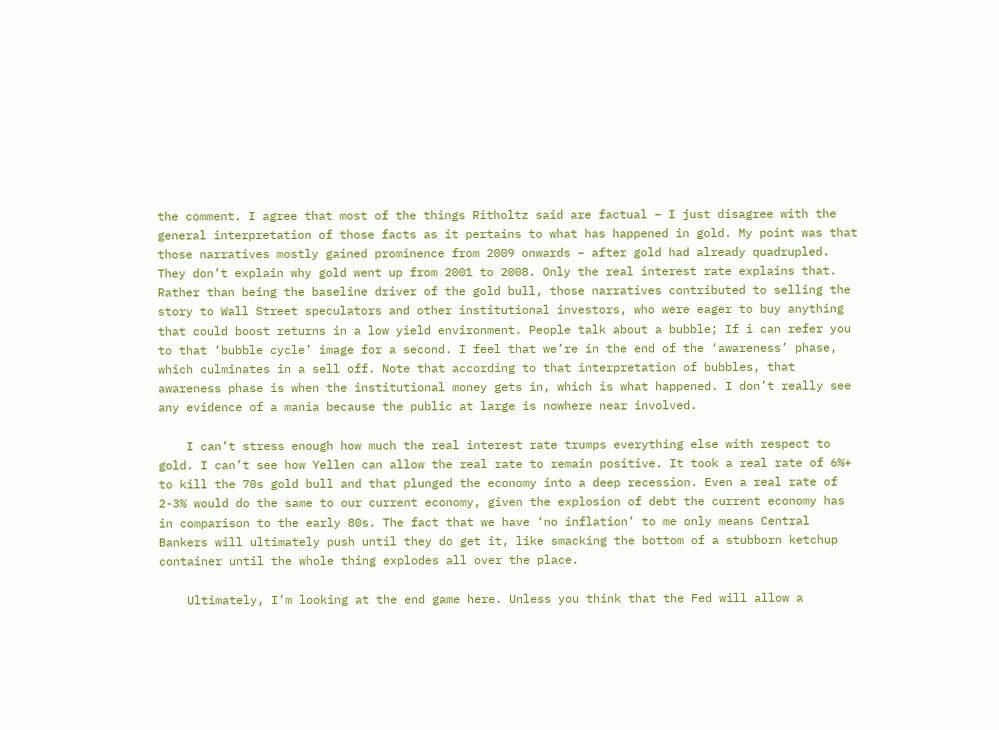the comment. I agree that most of the things Ritholtz said are factual – I just disagree with the general interpretation of those facts as it pertains to what has happened in gold. My point was that those narratives mostly gained prominence from 2009 onwards – after gold had already quadrupled. They don’t explain why gold went up from 2001 to 2008. Only the real interest rate explains that. Rather than being the baseline driver of the gold bull, those narratives contributed to selling the story to Wall Street speculators and other institutional investors, who were eager to buy anything that could boost returns in a low yield environment. People talk about a bubble; If i can refer you to that ‘bubble cycle’ image for a second. I feel that we’re in the end of the ‘awareness’ phase, which culminates in a sell off. Note that according to that interpretation of bubbles, that awareness phase is when the institutional money gets in, which is what happened. I don’t really see any evidence of a mania because the public at large is nowhere near involved.

    I can’t stress enough how much the real interest rate trumps everything else with respect to gold. I can’t see how Yellen can allow the real rate to remain positive. It took a real rate of 6%+ to kill the 70s gold bull and that plunged the economy into a deep recession. Even a real rate of 2-3% would do the same to our current economy, given the explosion of debt the current economy has in comparison to the early 80s. The fact that we have ‘no inflation’ to me only means Central Bankers will ultimately push until they do get it, like smacking the bottom of a stubborn ketchup container until the whole thing explodes all over the place.

    Ultimately, I’m looking at the end game here. Unless you think that the Fed will allow a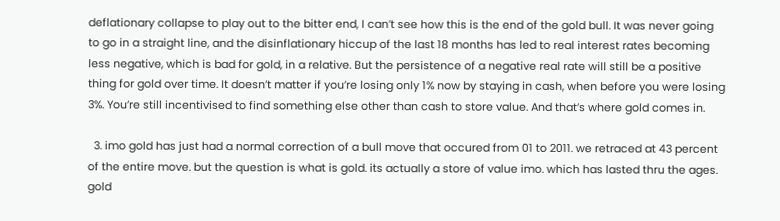deflationary collapse to play out to the bitter end, I can’t see how this is the end of the gold bull. It was never going to go in a straight line, and the disinflationary hiccup of the last 18 months has led to real interest rates becoming less negative, which is bad for gold, in a relative. But the persistence of a negative real rate will still be a positive thing for gold over time. It doesn’t matter if you’re losing only 1% now by staying in cash, when before you were losing 3%. You’re still incentivised to find something else other than cash to store value. And that’s where gold comes in.

  3. imo gold has just had a normal correction of a bull move that occured from 01 to 2011. we retraced at 43 percent of the entire move. but the question is what is gold. its actually a store of value imo. which has lasted thru the ages. gold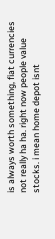is always worth something, fiat currencies not really ha ha. right now people value stocks. i mean home depot isnt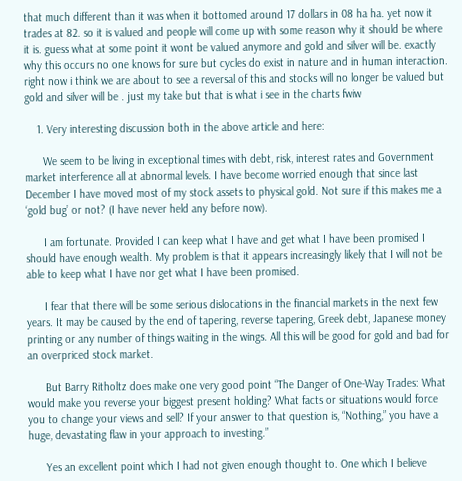that much different than it was when it bottomed around 17 dollars in 08 ha ha. yet now it trades at 82. so it is valued and people will come up with some reason why it should be where it is. guess what at some point it wont be valued anymore and gold and silver will be. exactly why this occurs no one knows for sure but cycles do exist in nature and in human interaction. right now i think we are about to see a reversal of this and stocks will no longer be valued but gold and silver will be . just my take but that is what i see in the charts fwiw

    1. Very interesting discussion both in the above article and here:

      We seem to be living in exceptional times with debt, risk, interest rates and Government market interference all at abnormal levels. I have become worried enough that since last December I have moved most of my stock assets to physical gold. Not sure if this makes me a ‘gold bug’ or not? (I have never held any before now).

      I am fortunate. Provided I can keep what I have and get what I have been promised I should have enough wealth. My problem is that it appears increasingly likely that I will not be able to keep what I have nor get what I have been promised.

      I fear that there will be some serious dislocations in the financial markets in the next few years. It may be caused by the end of tapering, reverse tapering, Greek debt, Japanese money printing or any number of things waiting in the wings. All this will be good for gold and bad for an overpriced stock market.

      But Barry Ritholtz does make one very good point “The Danger of One-Way Trades: What would make you reverse your biggest present holding? What facts or situations would force you to change your views and sell? If your answer to that question is, “Nothing,” you have a huge, devastating flaw in your approach to investing.”

      Yes an excellent point which I had not given enough thought to. One which I believe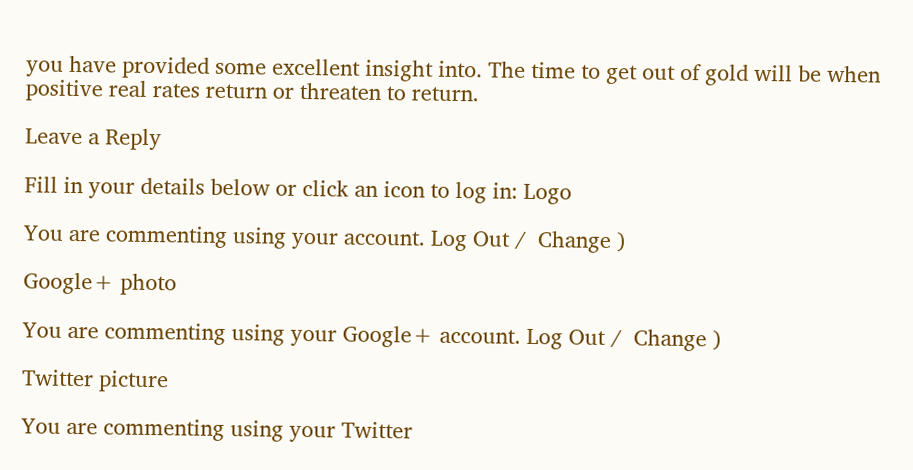you have provided some excellent insight into. The time to get out of gold will be when positive real rates return or threaten to return.

Leave a Reply

Fill in your details below or click an icon to log in: Logo

You are commenting using your account. Log Out /  Change )

Google+ photo

You are commenting using your Google+ account. Log Out /  Change )

Twitter picture

You are commenting using your Twitter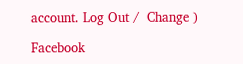account. Log Out /  Change )

Facebook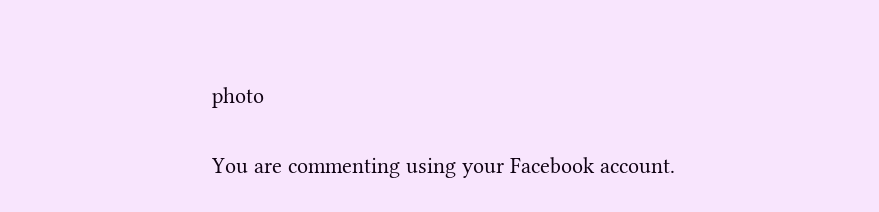photo

You are commenting using your Facebook account.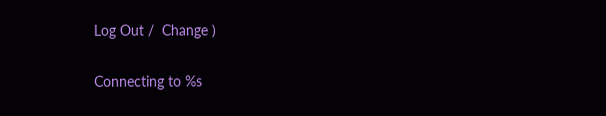Log Out /  Change )

Connecting to %s